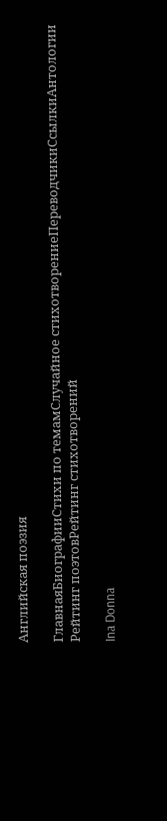Английская поэзия

ГлавнаяБиографииСтихи по темамСлучайное стихотворениеПереводчикиСсылкиАнтологии
Рейтинг поэтовРейтинг стихотворений

Ina Donna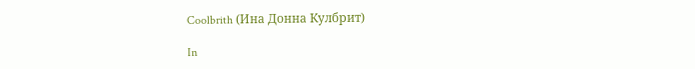Coolbrith (Ина Донна Кулбрит)

In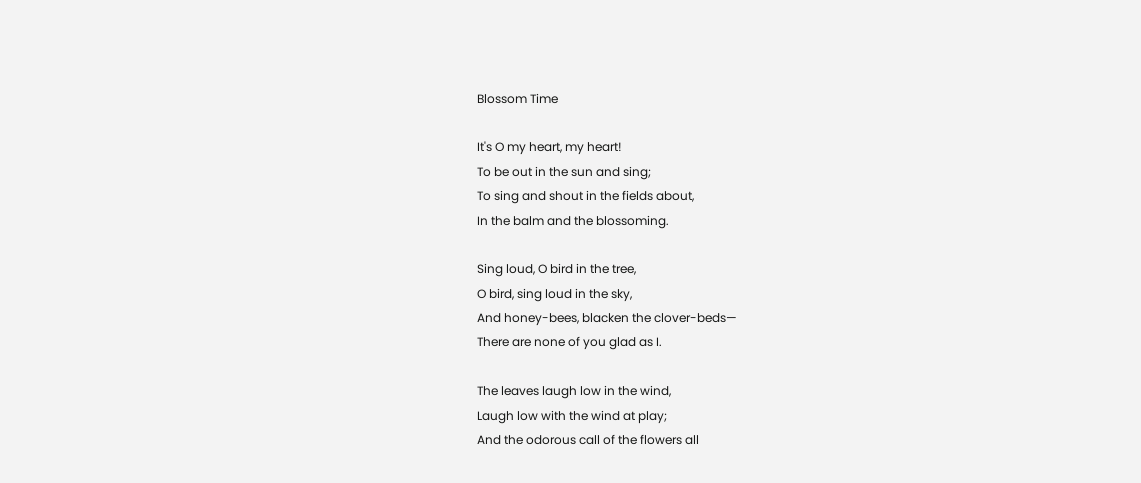Blossom Time

It's O my heart, my heart!
To be out in the sun and sing;
To sing and shout in the fields about,
In the balm and the blossoming.

Sing loud, O bird in the tree,
O bird, sing loud in the sky,
And honey-bees, blacken the clover-beds—
There are none of you glad as I.

The leaves laugh low in the wind,
Laugh low with the wind at play;
And the odorous call of the flowers all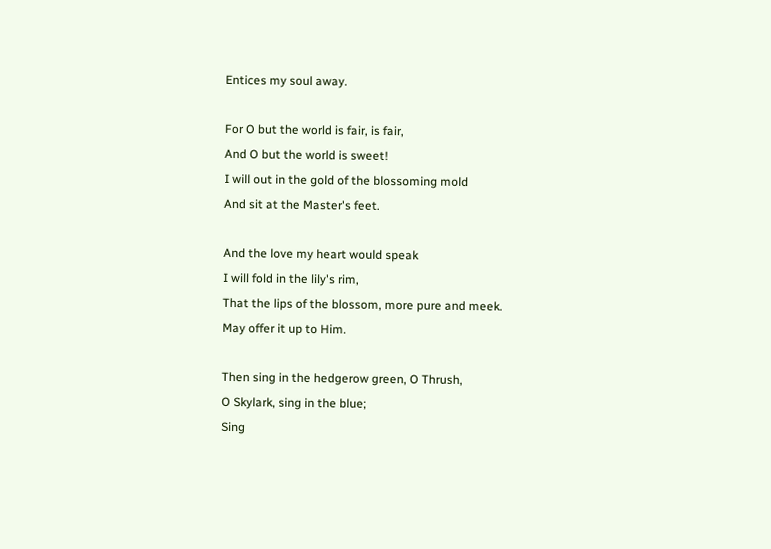Entices my soul away.

For O but the world is fair, is fair,
And O but the world is sweet!
I will out in the gold of the blossoming mold
And sit at the Master's feet.

And the love my heart would speak
I will fold in the lily's rim,
That the lips of the blossom, more pure and meek.
May offer it up to Him.

Then sing in the hedgerow green, O Thrush,
O Skylark, sing in the blue;
Sing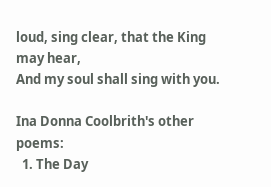loud, sing clear, that the King may hear,
And my soul shall sing with you.

Ina Donna Coolbrith's other poems:
  1. The Day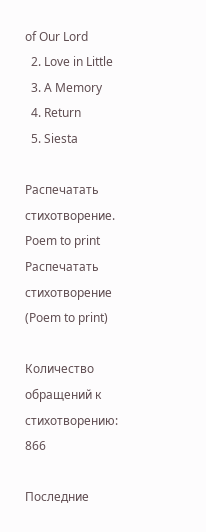of Our Lord
  2. Love in Little
  3. A Memory
  4. Return
  5. Siesta

Распечатать стихотворение. Poem to print Распечатать стихотворение (Poem to print)

Количество обращений к стихотворению: 866

Последние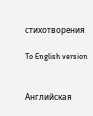стихотворения

To English version


Английская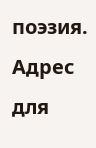поэзия. Адрес для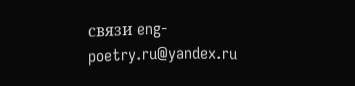связи eng-poetry.ru@yandex.ru